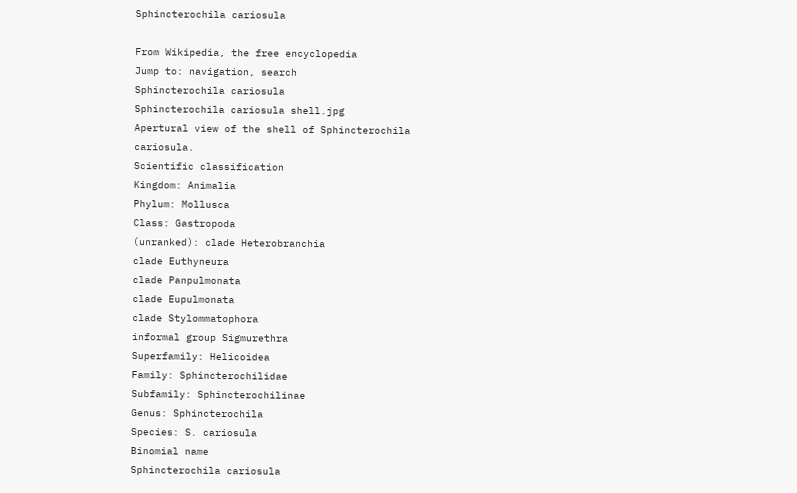Sphincterochila cariosula

From Wikipedia, the free encyclopedia
Jump to: navigation, search
Sphincterochila cariosula
Sphincterochila cariosula shell.jpg
Apertural view of the shell of Sphincterochila cariosula.
Scientific classification
Kingdom: Animalia
Phylum: Mollusca
Class: Gastropoda
(unranked): clade Heterobranchia
clade Euthyneura
clade Panpulmonata
clade Eupulmonata
clade Stylommatophora
informal group Sigmurethra
Superfamily: Helicoidea
Family: Sphincterochilidae
Subfamily: Sphincterochilinae
Genus: Sphincterochila
Species: S. cariosula
Binomial name
Sphincterochila cariosula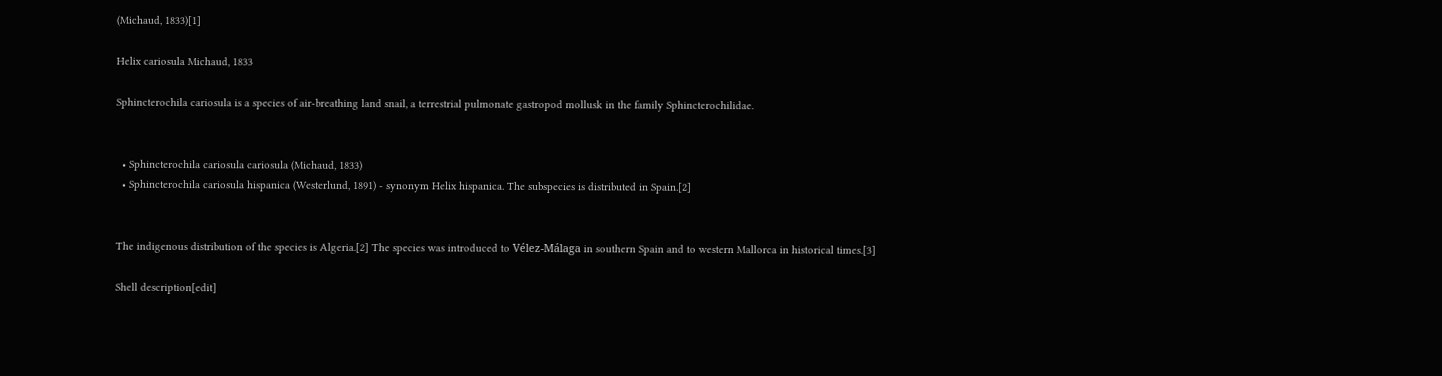(Michaud, 1833)[1]

Helix cariosula Michaud, 1833

Sphincterochila cariosula is a species of air-breathing land snail, a terrestrial pulmonate gastropod mollusk in the family Sphincterochilidae.


  • Sphincterochila cariosula cariosula (Michaud, 1833)
  • Sphincterochila cariosula hispanica (Westerlund, 1891) - synonym Helix hispanica. The subspecies is distributed in Spain.[2]


The indigenous distribution of the species is Algeria.[2] The species was introduced to Vélez-Málaga in southern Spain and to western Mallorca in historical times.[3]

Shell description[edit]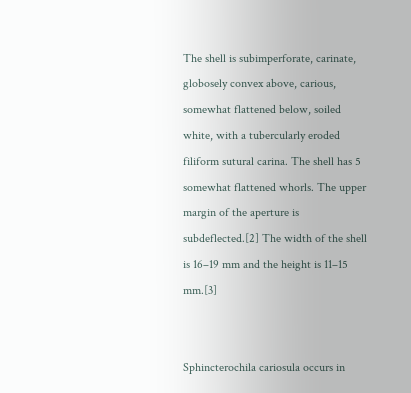The shell is subimperforate, carinate, globosely convex above, carious, somewhat flattened below, soiled white, with a tubercularly eroded filiform sutural carina. The shell has 5 somewhat flattened whorls. The upper margin of the aperture is subdeflected.[2] The width of the shell is 16–19 mm and the height is 11–15 mm.[3]


Sphincterochila cariosula occurs in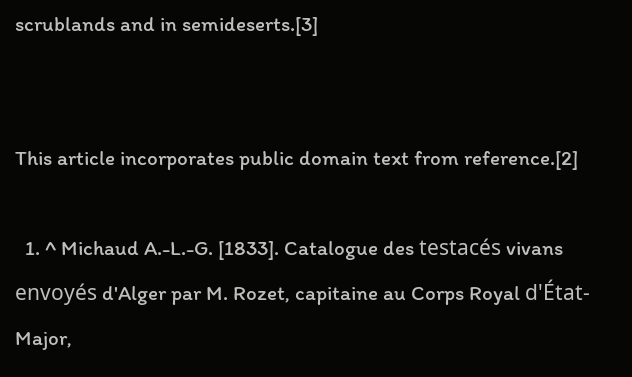scrublands and in semideserts.[3]


This article incorporates public domain text from reference.[2]

  1. ^ Michaud A.-L.-G. [1833]. Catalogue des testacés vivans envoyés d'Alger par M. Rozet, capitaine au Corps Royal d'État-Major,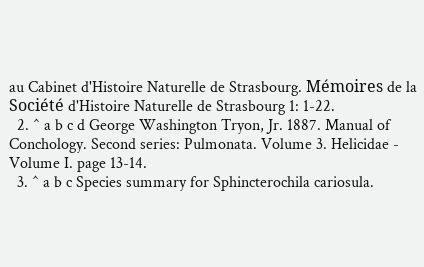au Cabinet d'Histoire Naturelle de Strasbourg. Mémoires de la Société d'Histoire Naturelle de Strasbourg 1: 1-22.
  2. ^ a b c d George Washington Tryon, Jr. 1887. Manual of Conchology. Second series: Pulmonata. Volume 3. Helicidae - Volume I. page 13-14.
  3. ^ a b c Species summary for Sphincterochila cariosula.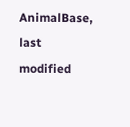AnimalBase, last modified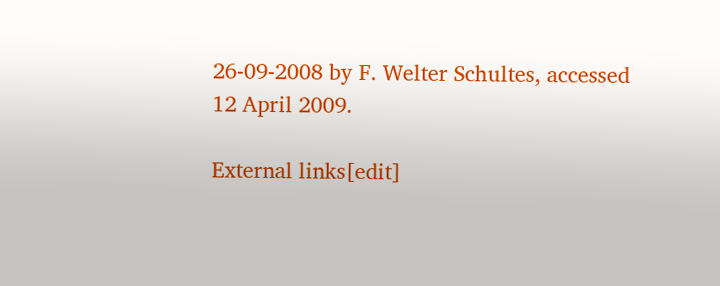26-09-2008 by F. Welter Schultes, accessed 12 April 2009.

External links[edit]